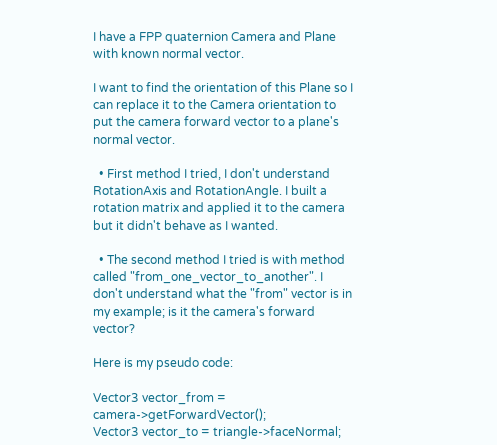I have a FPP quaternion Camera and Plane with known normal vector.

I want to find the orientation of this Plane so I can replace it to the Camera orientation to put the camera forward vector to a plane's normal vector.

  • First method I tried, I don't understand RotationAxis and RotationAngle. I built a rotation matrix and applied it to the camera but it didn't behave as I wanted.

  • The second method I tried is with method called "from_one_vector_to_another". I don't understand what the "from" vector is in my example; is it the camera's forward vector?

Here is my pseudo code:

Vector3 vector_from = camera->getForwardVector();
Vector3 vector_to = triangle->faceNormal;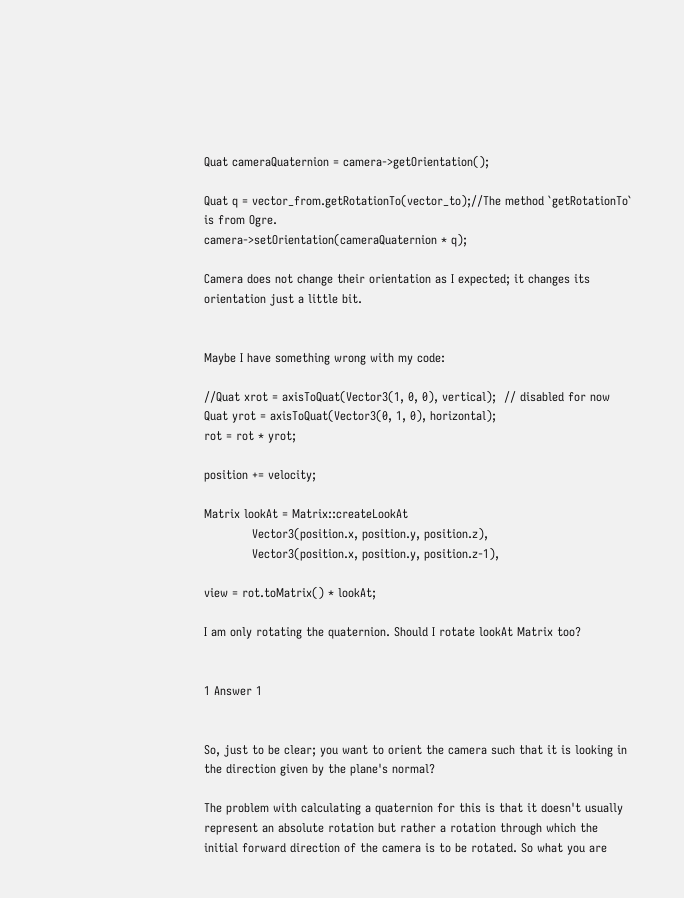Quat cameraQuaternion = camera->getOrientation();

Quat q = vector_from.getRotationTo(vector_to);//The method `getRotationTo` is from Ogre.
camera->setOrientation(cameraQuaternion * q);

Camera does not change their orientation as I expected; it changes its orientation just a little bit.


Maybe I have something wrong with my code:

//Quat xrot = axisToQuat(Vector3(1, 0, 0), vertical);  // disabled for now
Quat yrot = axisToQuat(Vector3(0, 1, 0), horizontal);
rot = rot * yrot;

position += velocity;

Matrix lookAt = Matrix::createLookAt
            Vector3(position.x, position.y, position.z),
            Vector3(position.x, position.y, position.z-1),

view = rot.toMatrix() * lookAt;

I am only rotating the quaternion. Should I rotate lookAt Matrix too?


1 Answer 1


So, just to be clear; you want to orient the camera such that it is looking in the direction given by the plane's normal?

The problem with calculating a quaternion for this is that it doesn't usually represent an absolute rotation but rather a rotation through which the initial forward direction of the camera is to be rotated. So what you are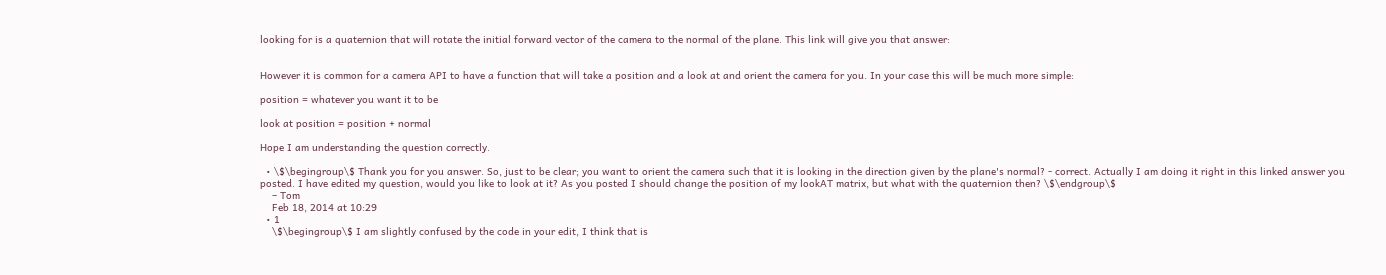looking for is a quaternion that will rotate the initial forward vector of the camera to the normal of the plane. This link will give you that answer:


However it is common for a camera API to have a function that will take a position and a look at and orient the camera for you. In your case this will be much more simple:

position = whatever you want it to be

look at position = position + normal

Hope I am understanding the question correctly.

  • \$\begingroup\$ Thank you for you answer. So, just to be clear; you want to orient the camera such that it is looking in the direction given by the plane's normal? - correct. Actually I am doing it right in this linked answer you posted. I have edited my question, would you like to look at it? As you posted I should change the position of my lookAT matrix, but what with the quaternion then? \$\endgroup\$
    – Tom
    Feb 18, 2014 at 10:29
  • 1
    \$\begingroup\$ I am slightly confused by the code in your edit, I think that is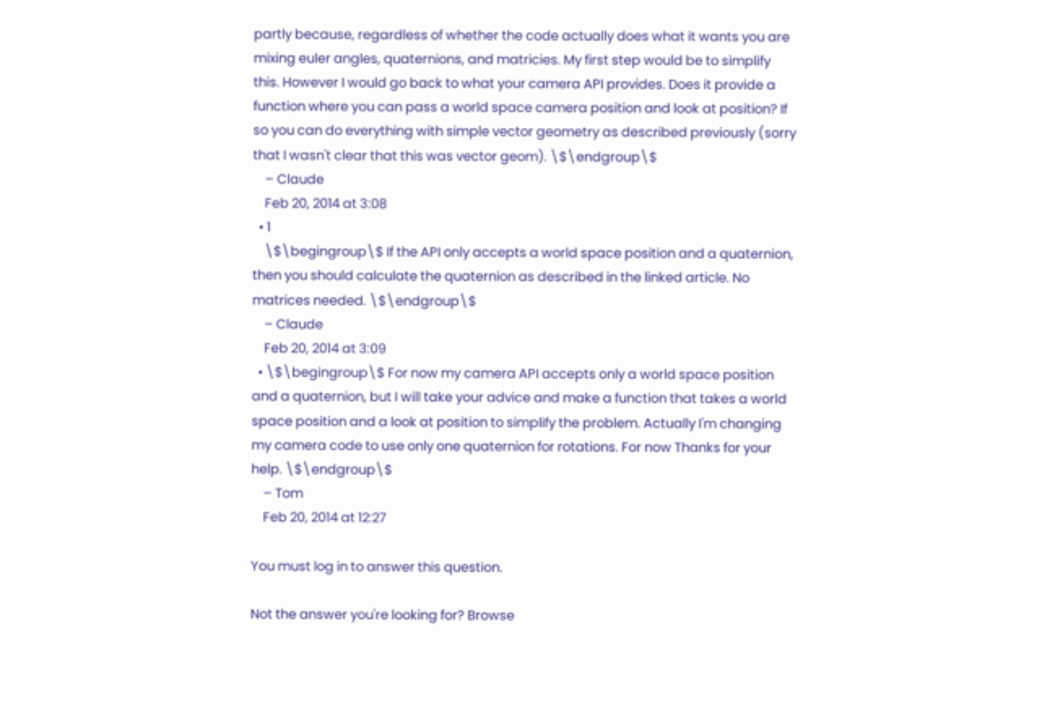partly because, regardless of whether the code actually does what it wants you are mixing euler angles, quaternions, and matricies. My first step would be to simplify this. However I would go back to what your camera API provides. Does it provide a function where you can pass a world space camera position and look at position? If so you can do everything with simple vector geometry as described previously (sorry that I wasn't clear that this was vector geom). \$\endgroup\$
    – Claude
    Feb 20, 2014 at 3:08
  • 1
    \$\begingroup\$ If the API only accepts a world space position and a quaternion, then you should calculate the quaternion as described in the linked article. No matrices needed. \$\endgroup\$
    – Claude
    Feb 20, 2014 at 3:09
  • \$\begingroup\$ For now my camera API accepts only a world space position and a quaternion, but I will take your advice and make a function that takes a world space position and a look at position to simplify the problem. Actually I'm changing my camera code to use only one quaternion for rotations. For now Thanks for your help. \$\endgroup\$
    – Tom
    Feb 20, 2014 at 12:27

You must log in to answer this question.

Not the answer you're looking for? Browse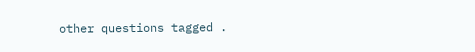other questions tagged .